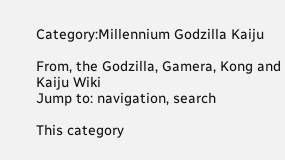Category:Millennium Godzilla Kaiju

From, the Godzilla, Gamera, Kong and Kaiju Wiki
Jump to: navigation, search

This category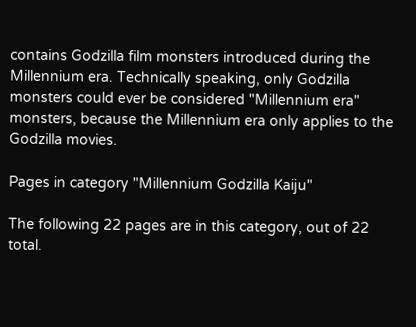contains Godzilla film monsters introduced during the Millennium era. Technically speaking, only Godzilla monsters could ever be considered "Millennium era" monsters, because the Millennium era only applies to the Godzilla movies.

Pages in category "Millennium Godzilla Kaiju"

The following 22 pages are in this category, out of 22 total.